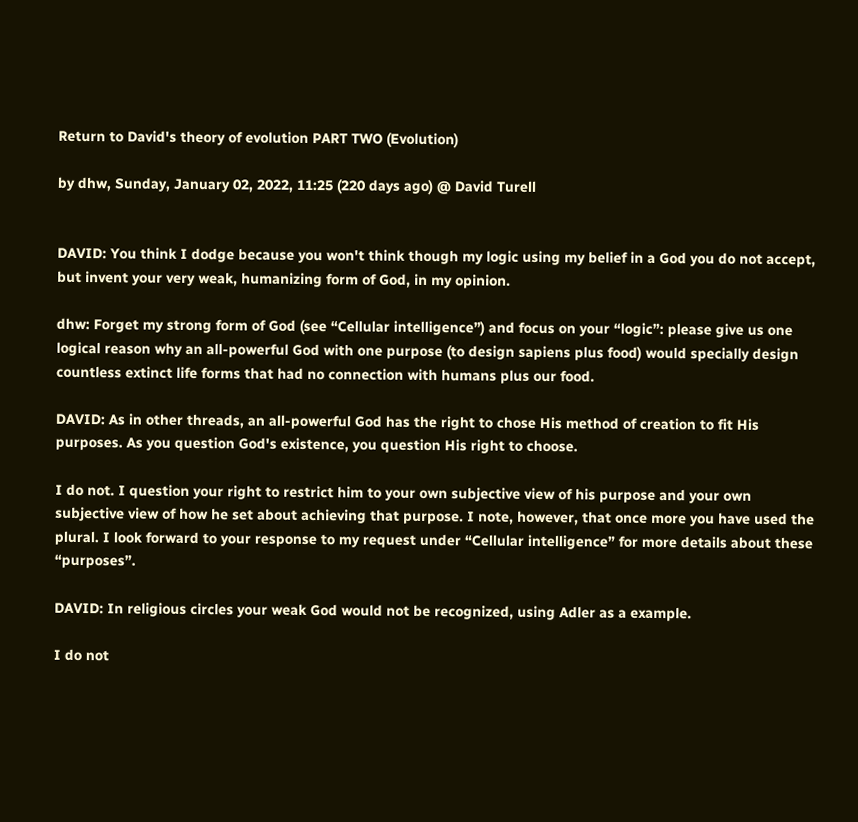Return to David's theory of evolution PART TWO (Evolution)

by dhw, Sunday, January 02, 2022, 11:25 (220 days ago) @ David Turell


DAVID: You think I dodge because you won't think though my logic using my belief in a God you do not accept, but invent your very weak, humanizing form of God, in my opinion.

dhw: Forget my strong form of God (see “Cellular intelligence”) and focus on your “logic”: please give us one logical reason why an all-powerful God with one purpose (to design sapiens plus food) would specially design countless extinct life forms that had no connection with humans plus our food.

DAVID: As in other threads, an all-powerful God has the right to chose His method of creation to fit His purposes. As you question God's existence, you question His right to choose.

I do not. I question your right to restrict him to your own subjective view of his purpose and your own subjective view of how he set about achieving that purpose. I note, however, that once more you have used the plural. I look forward to your response to my request under “Cellular intelligence” for more details about these “purposes”.

DAVID: In religious circles your weak God would not be recognized, using Adler as a example.

I do not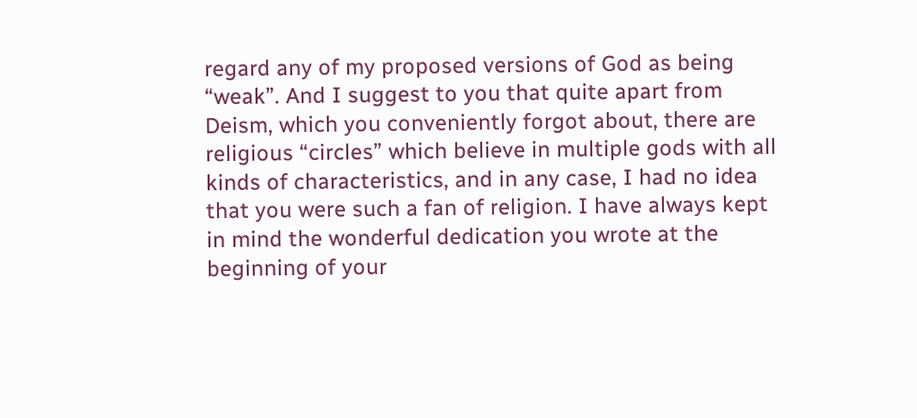regard any of my proposed versions of God as being “weak”. And I suggest to you that quite apart from Deism, which you conveniently forgot about, there are religious “circles” which believe in multiple gods with all kinds of characteristics, and in any case, I had no idea that you were such a fan of religion. I have always kept in mind the wonderful dedication you wrote at the beginning of your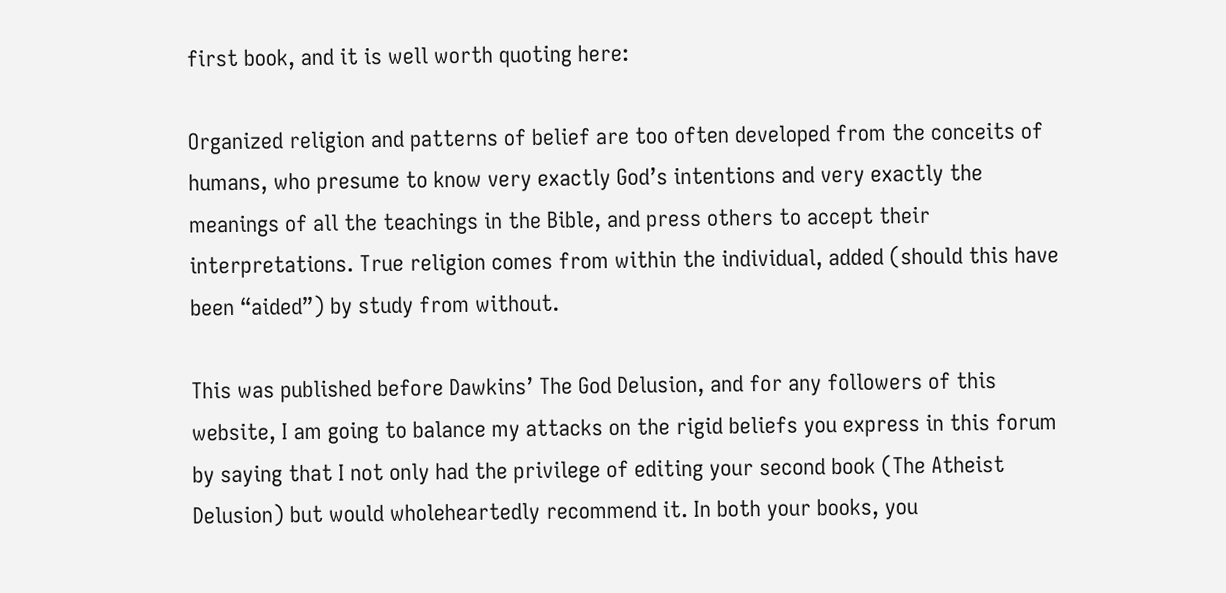first book, and it is well worth quoting here:

Organized religion and patterns of belief are too often developed from the conceits of humans, who presume to know very exactly God’s intentions and very exactly the meanings of all the teachings in the Bible, and press others to accept their interpretations. True religion comes from within the individual, added (should this have been “aided”) by study from without.

This was published before Dawkins’ The God Delusion, and for any followers of this website, I am going to balance my attacks on the rigid beliefs you express in this forum by saying that I not only had the privilege of editing your second book (The Atheist Delusion) but would wholeheartedly recommend it. In both your books, you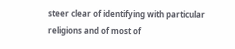steer clear of identifying with particular religions and of most of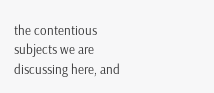the contentious subjects we are discussing here, and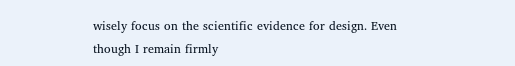wisely focus on the scientific evidence for design. Even though I remain firmly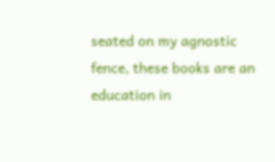seated on my agnostic fence, these books are an education in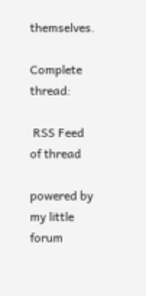themselves.

Complete thread:

 RSS Feed of thread

powered by my little forum